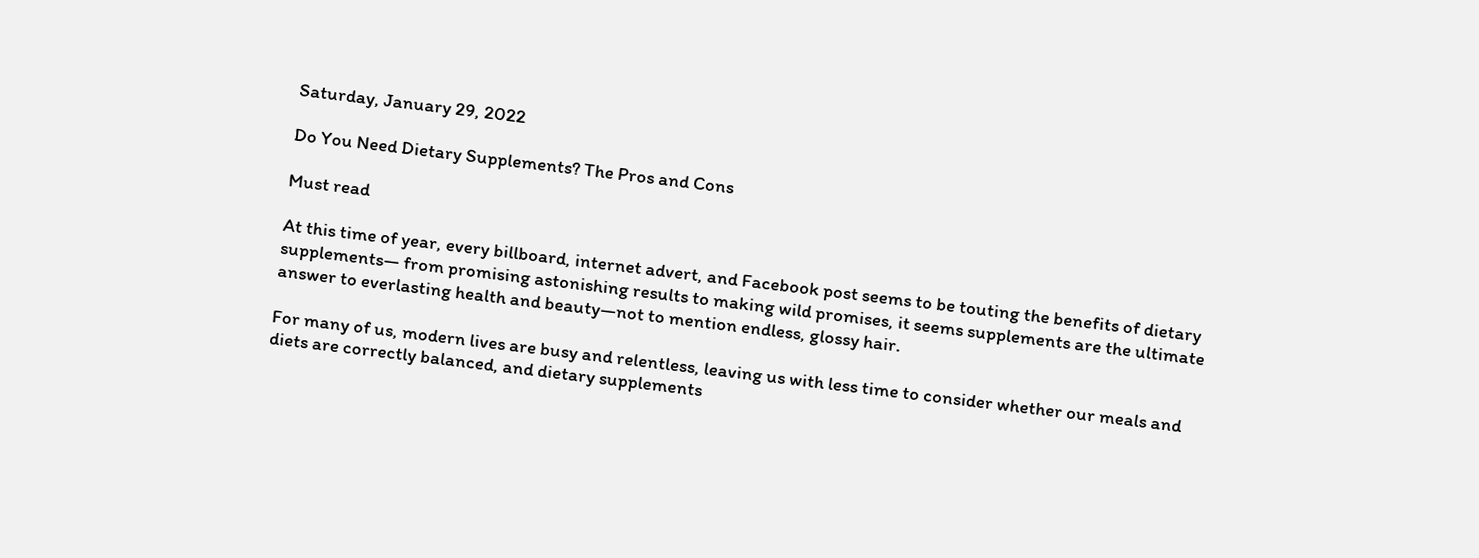Saturday, January 29, 2022

Do You Need Dietary Supplements? The Pros and Cons

Must read

At this time of year, every billboard, internet advert, and Facebook post seems to be touting the benefits of dietary supplements— from promising astonishing results to making wild promises, it seems supplements are the ultimate answer to everlasting health and beauty—not to mention endless, glossy hair.

For many of us, modern lives are busy and relentless, leaving us with less time to consider whether our meals and diets are correctly balanced, and dietary supplements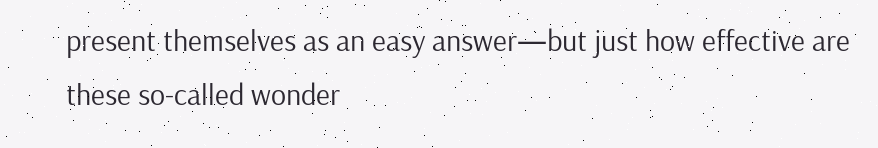present themselves as an easy answer—but just how effective are these so-called wonder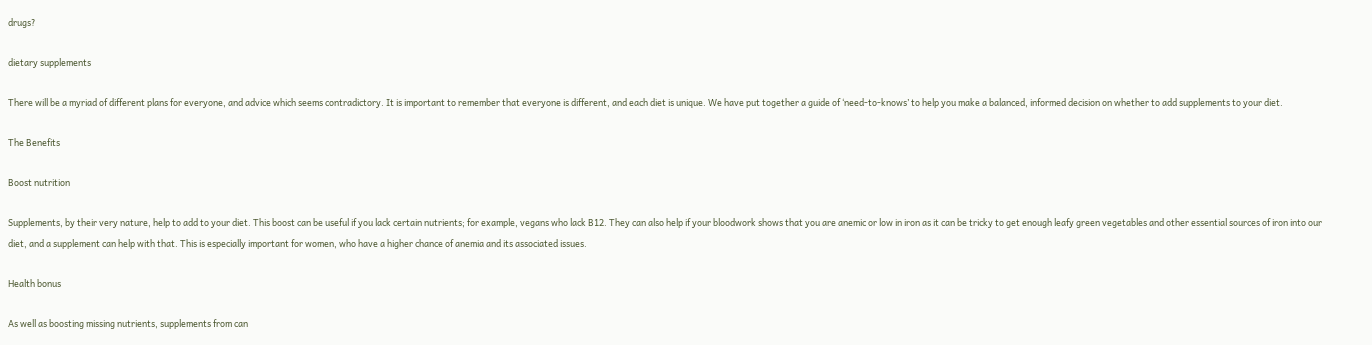drugs?

dietary supplements

There will be a myriad of different plans for everyone, and advice which seems contradictory. It is important to remember that everyone is different, and each diet is unique. We have put together a guide of ‘need-to-knows’ to help you make a balanced, informed decision on whether to add supplements to your diet.

The Benefits

Boost nutrition

Supplements, by their very nature, help to add to your diet. This boost can be useful if you lack certain nutrients; for example, vegans who lack B12. They can also help if your bloodwork shows that you are anemic or low in iron as it can be tricky to get enough leafy green vegetables and other essential sources of iron into our diet, and a supplement can help with that. This is especially important for women, who have a higher chance of anemia and its associated issues.

Health bonus

As well as boosting missing nutrients, supplements from can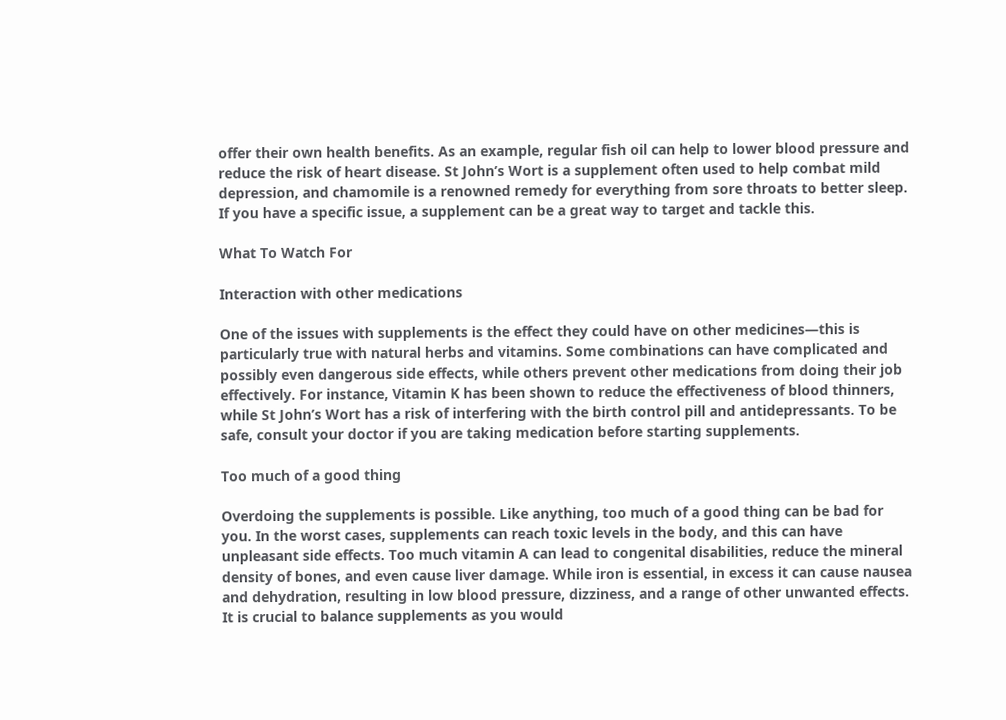offer their own health benefits. As an example, regular fish oil can help to lower blood pressure and reduce the risk of heart disease. St John’s Wort is a supplement often used to help combat mild depression, and chamomile is a renowned remedy for everything from sore throats to better sleep. If you have a specific issue, a supplement can be a great way to target and tackle this.

What To Watch For

Interaction with other medications

One of the issues with supplements is the effect they could have on other medicines—this is particularly true with natural herbs and vitamins. Some combinations can have complicated and possibly even dangerous side effects, while others prevent other medications from doing their job effectively. For instance, Vitamin K has been shown to reduce the effectiveness of blood thinners, while St John’s Wort has a risk of interfering with the birth control pill and antidepressants. To be safe, consult your doctor if you are taking medication before starting supplements.

Too much of a good thing

Overdoing the supplements is possible. Like anything, too much of a good thing can be bad for you. In the worst cases, supplements can reach toxic levels in the body, and this can have unpleasant side effects. Too much vitamin A can lead to congenital disabilities, reduce the mineral density of bones, and even cause liver damage. While iron is essential, in excess it can cause nausea and dehydration, resulting in low blood pressure, dizziness, and a range of other unwanted effects. It is crucial to balance supplements as you would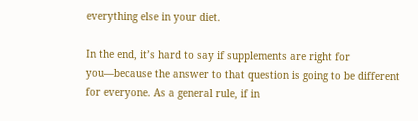everything else in your diet.

In the end, it’s hard to say if supplements are right for you—because the answer to that question is going to be different for everyone. As a general rule, if in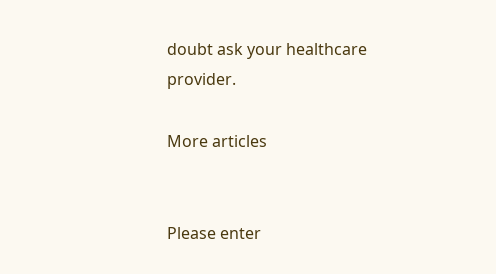doubt ask your healthcare provider.

More articles


Please enter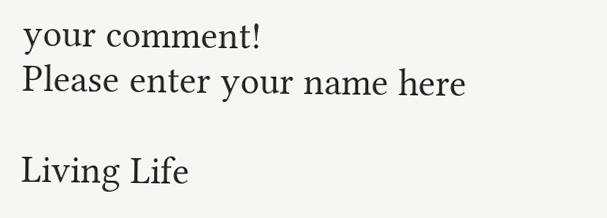your comment!
Please enter your name here

Living Life